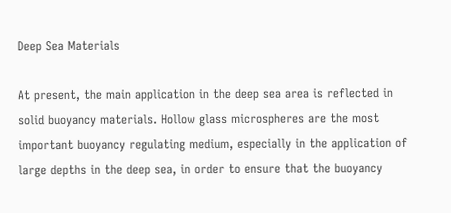Deep Sea Materials

At present, the main application in the deep sea area is reflected in solid buoyancy materials. Hollow glass microspheres are the most important buoyancy regulating medium, especially in the application of large depths in the deep sea, in order to ensure that the buoyancy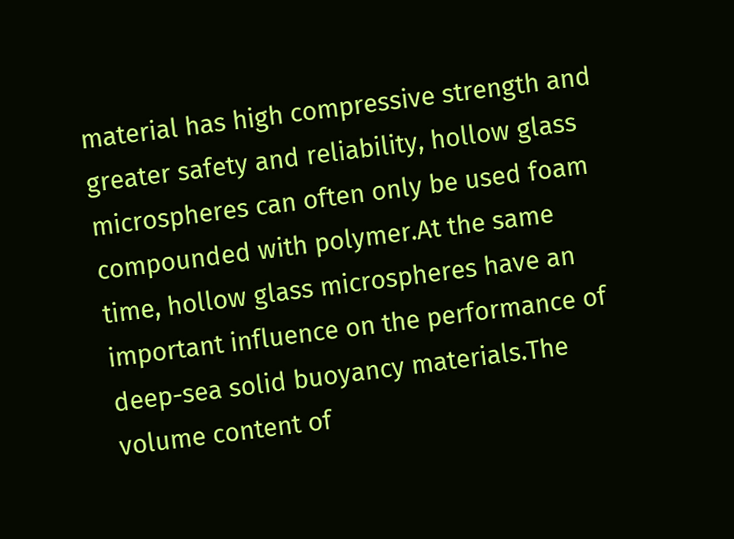material has high compressive strength and greater safety and reliability, hollow glass microspheres can often only be used foam compounded with polymer.At the same time, hollow glass microspheres have an important influence on the performance of deep-sea solid buoyancy materials.The volume content of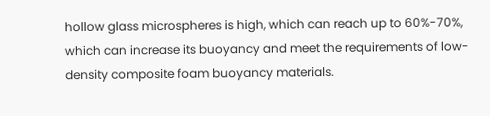hollow glass microspheres is high, which can reach up to 60%-70%, which can increase its buoyancy and meet the requirements of low-density composite foam buoyancy materials.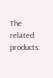The related products: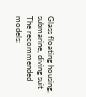Glass floating housing, submarine, diving suit
The recommended models: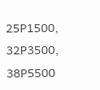25P1500, 32P3500, 38P5500